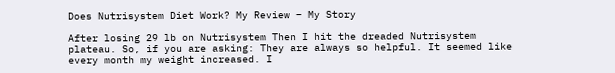Does Nutrisystem Diet Work? My Review – My Story

After losing 29 lb on Nutrisystem Then I hit the dreaded Nutrisystem plateau. So, if you are asking: They are always so helpful. It seemed like every month my weight increased. I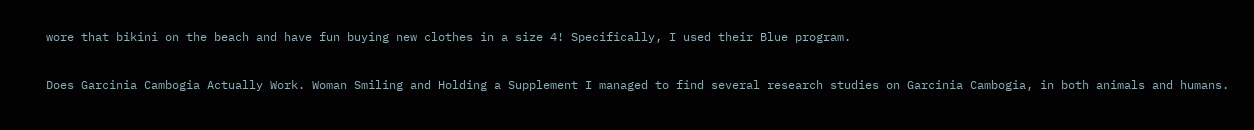wore that bikini on the beach and have fun buying new clothes in a size 4! Specifically, I used their Blue program.

Does Garcinia Cambogia Actually Work. Woman Smiling and Holding a Supplement I managed to find several research studies on Garcinia Cambogia, in both animals and humans.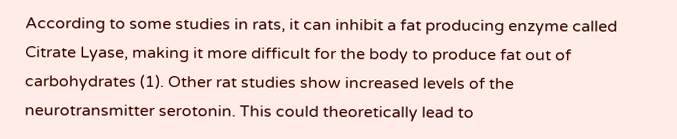According to some studies in rats, it can inhibit a fat producing enzyme called Citrate Lyase, making it more difficult for the body to produce fat out of carbohydrates (1). Other rat studies show increased levels of the neurotransmitter serotonin. This could theoretically lead to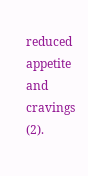reduced appetite and cravings (2).